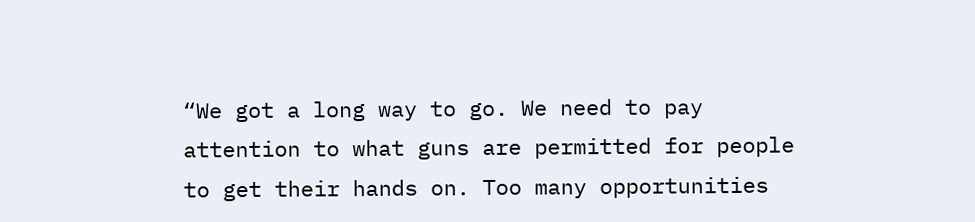“We got a long way to go. We need to pay attention to what guns are permitted for people to get their hands on. Too many opportunities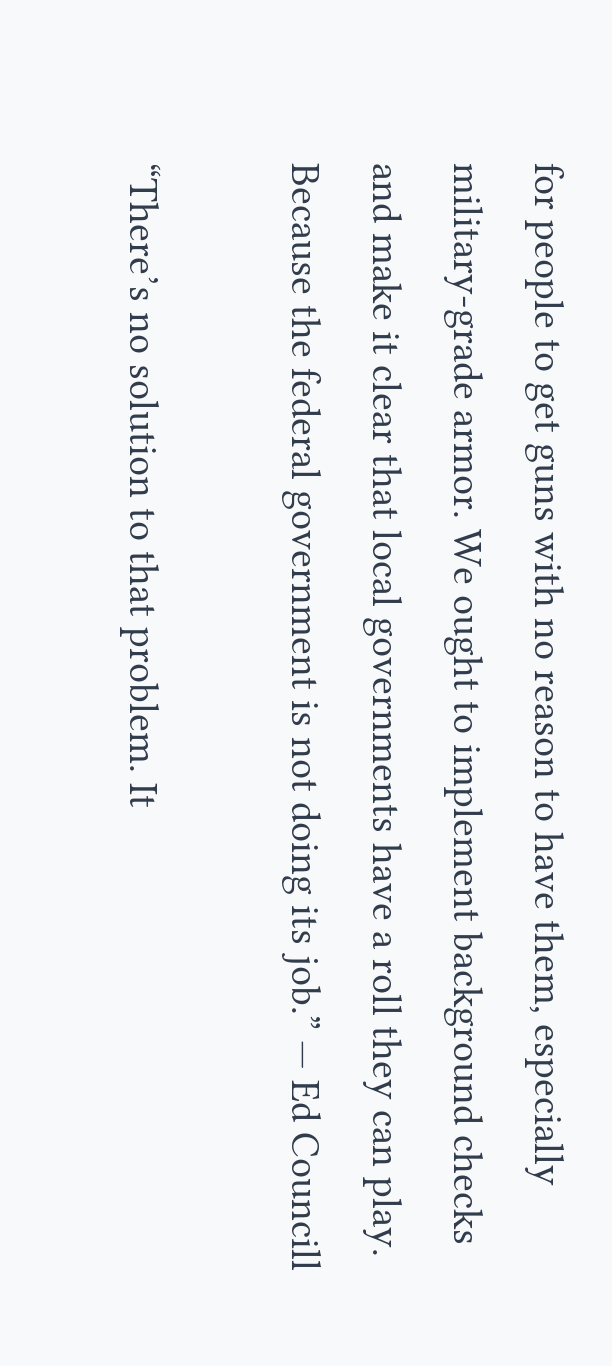for people to get guns with no reason to have them, especially military-grade armor. We ought to implement background checks and make it clear that local governments have a roll they can play. Because the federal government is not doing its job.” — Ed Councill

“There’s no solution to that problem. It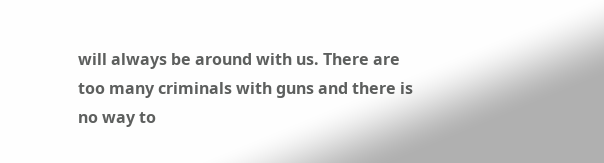will always be around with us. There are too many criminals with guns and there is no way to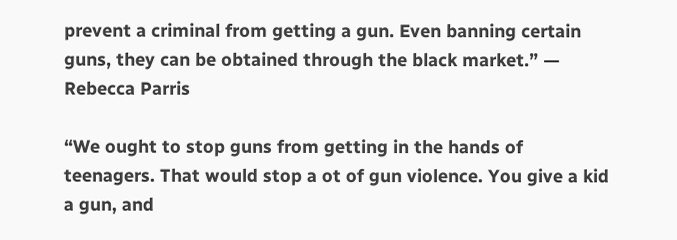prevent a criminal from getting a gun. Even banning certain guns, they can be obtained through the black market.” — Rebecca Parris

“We ought to stop guns from getting in the hands of teenagers. That would stop a ot of gun violence. You give a kid a gun, and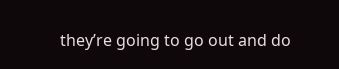they’re going to go out and do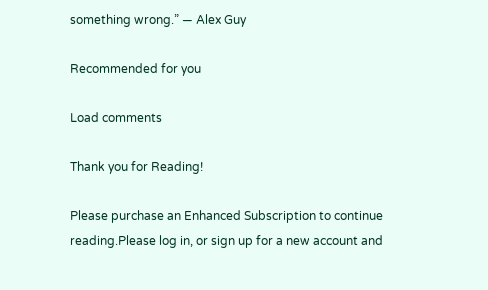something wrong.” — Alex Guy

Recommended for you

Load comments

Thank you for Reading!

Please purchase an Enhanced Subscription to continue reading.Please log in, or sign up for a new account and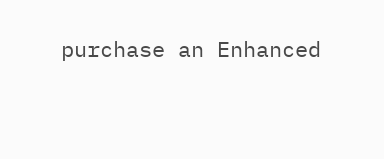purchase an Enhanced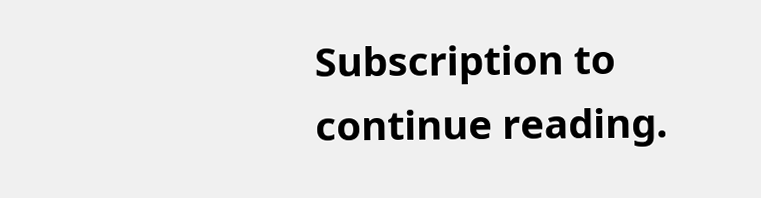Subscription to continue reading.